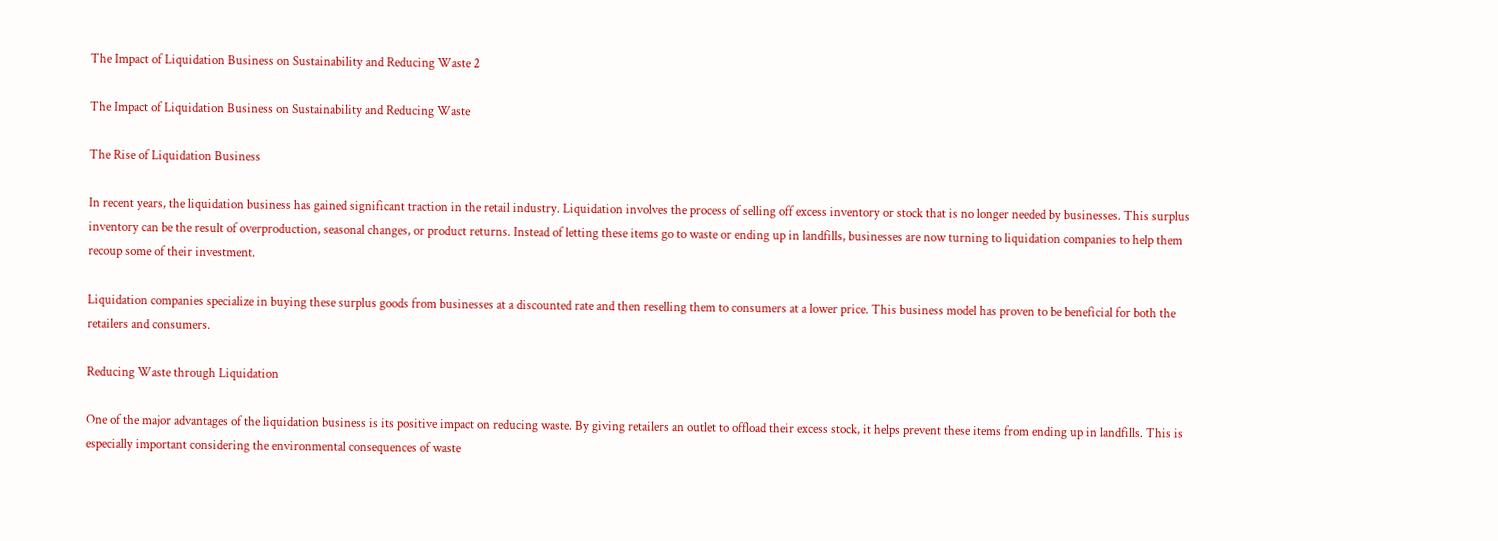The Impact of Liquidation Business on Sustainability and Reducing Waste 2

The Impact of Liquidation Business on Sustainability and Reducing Waste

The Rise of Liquidation Business

In recent years, the liquidation business has gained significant traction in the retail industry. Liquidation involves the process of selling off excess inventory or stock that is no longer needed by businesses. This surplus inventory can be the result of overproduction, seasonal changes, or product returns. Instead of letting these items go to waste or ending up in landfills, businesses are now turning to liquidation companies to help them recoup some of their investment.

Liquidation companies specialize in buying these surplus goods from businesses at a discounted rate and then reselling them to consumers at a lower price. This business model has proven to be beneficial for both the retailers and consumers.

Reducing Waste through Liquidation

One of the major advantages of the liquidation business is its positive impact on reducing waste. By giving retailers an outlet to offload their excess stock, it helps prevent these items from ending up in landfills. This is especially important considering the environmental consequences of waste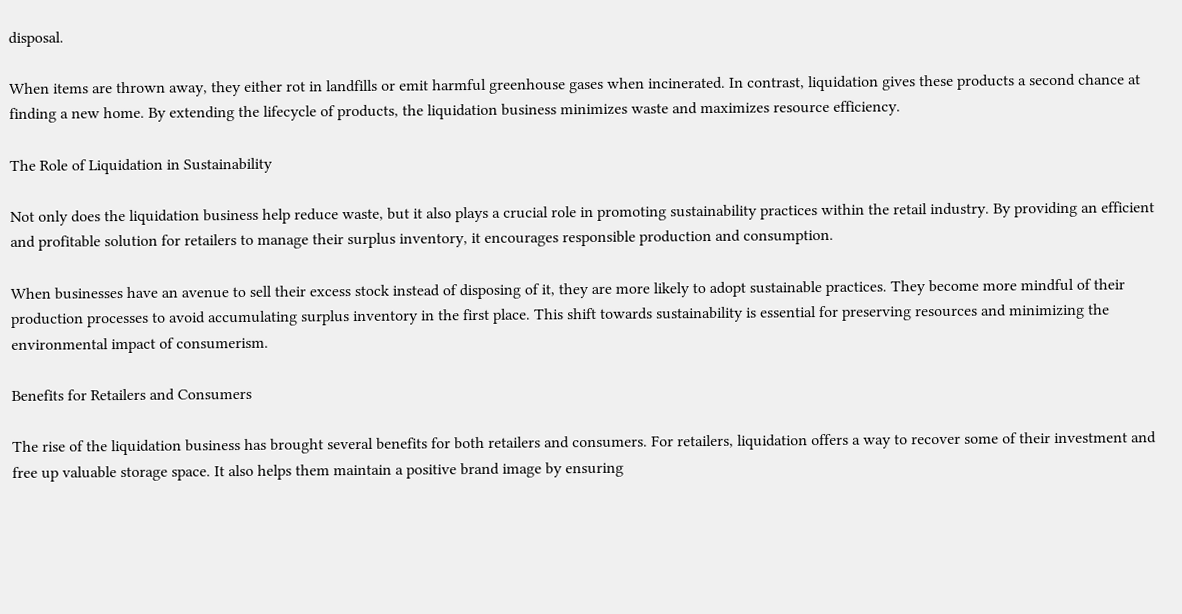disposal.

When items are thrown away, they either rot in landfills or emit harmful greenhouse gases when incinerated. In contrast, liquidation gives these products a second chance at finding a new home. By extending the lifecycle of products, the liquidation business minimizes waste and maximizes resource efficiency.

The Role of Liquidation in Sustainability

Not only does the liquidation business help reduce waste, but it also plays a crucial role in promoting sustainability practices within the retail industry. By providing an efficient and profitable solution for retailers to manage their surplus inventory, it encourages responsible production and consumption.

When businesses have an avenue to sell their excess stock instead of disposing of it, they are more likely to adopt sustainable practices. They become more mindful of their production processes to avoid accumulating surplus inventory in the first place. This shift towards sustainability is essential for preserving resources and minimizing the environmental impact of consumerism.

Benefits for Retailers and Consumers

The rise of the liquidation business has brought several benefits for both retailers and consumers. For retailers, liquidation offers a way to recover some of their investment and free up valuable storage space. It also helps them maintain a positive brand image by ensuring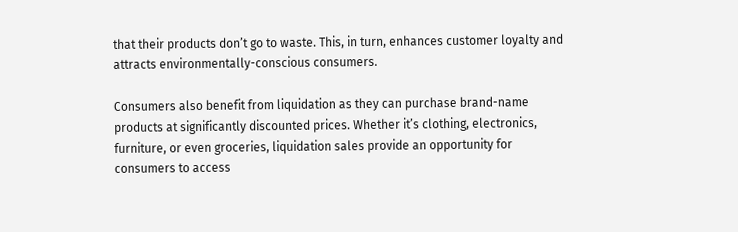that their products don’t go to waste. This, in turn, enhances customer loyalty and attracts environmentally-conscious consumers.

Consumers also benefit from liquidation as they can purchase brand-name products at significantly discounted prices. Whether it’s clothing, electronics, furniture, or even groceries, liquidation sales provide an opportunity for consumers to access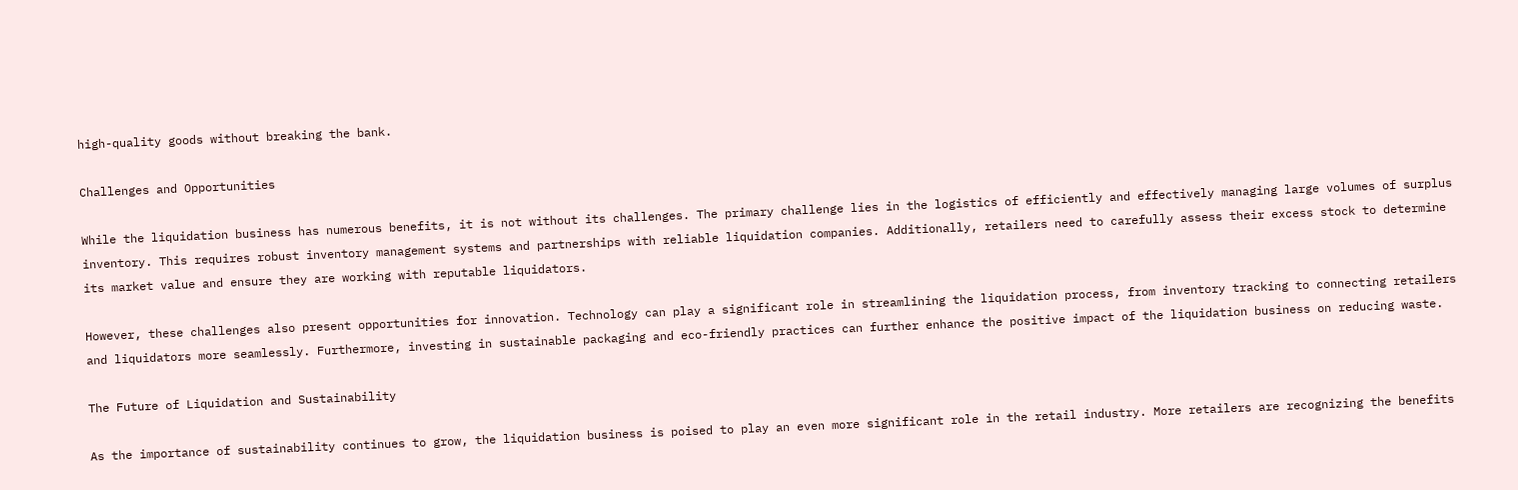high-quality goods without breaking the bank.

Challenges and Opportunities

While the liquidation business has numerous benefits, it is not without its challenges. The primary challenge lies in the logistics of efficiently and effectively managing large volumes of surplus inventory. This requires robust inventory management systems and partnerships with reliable liquidation companies. Additionally, retailers need to carefully assess their excess stock to determine its market value and ensure they are working with reputable liquidators.

However, these challenges also present opportunities for innovation. Technology can play a significant role in streamlining the liquidation process, from inventory tracking to connecting retailers and liquidators more seamlessly. Furthermore, investing in sustainable packaging and eco-friendly practices can further enhance the positive impact of the liquidation business on reducing waste.

The Future of Liquidation and Sustainability

As the importance of sustainability continues to grow, the liquidation business is poised to play an even more significant role in the retail industry. More retailers are recognizing the benefits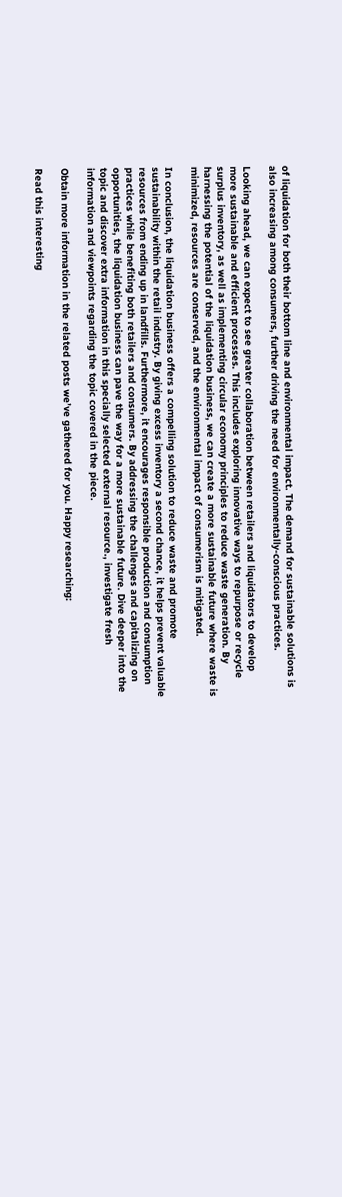of liquidation for both their bottom line and environmental impact. The demand for sustainable solutions is also increasing among consumers, further driving the need for environmentally-conscious practices.

Looking ahead, we can expect to see greater collaboration between retailers and liquidators to develop more sustainable and efficient processes. This includes exploring innovative ways to repurpose or recycle surplus inventory, as well as implementing circular economy principles to reduce waste generation. By harnessing the potential of the liquidation business, we can create a more sustainable future where waste is minimized, resources are conserved, and the environmental impact of consumerism is mitigated.

In conclusion, the liquidation business offers a compelling solution to reduce waste and promote sustainability within the retail industry. By giving excess inventory a second chance, it helps prevent valuable resources from ending up in landfills. Furthermore, it encourages responsible production and consumption practices while benefiting both retailers and consumers. By addressing the challenges and capitalizing on opportunities, the liquidation business can pave the way for a more sustainable future. Dive deeper into the topic and discover extra information in this specially selected external resource., investigate fresh information and viewpoints regarding the topic covered in the piece.

Obtain more information in the related posts we’ve gathered for you. Happy researching:

Read this interesting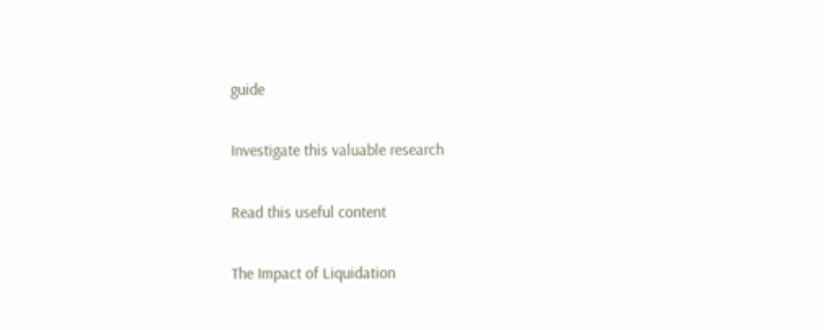guide

Investigate this valuable research

Read this useful content

The Impact of Liquidation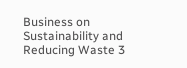Business on Sustainability and Reducing Waste 3